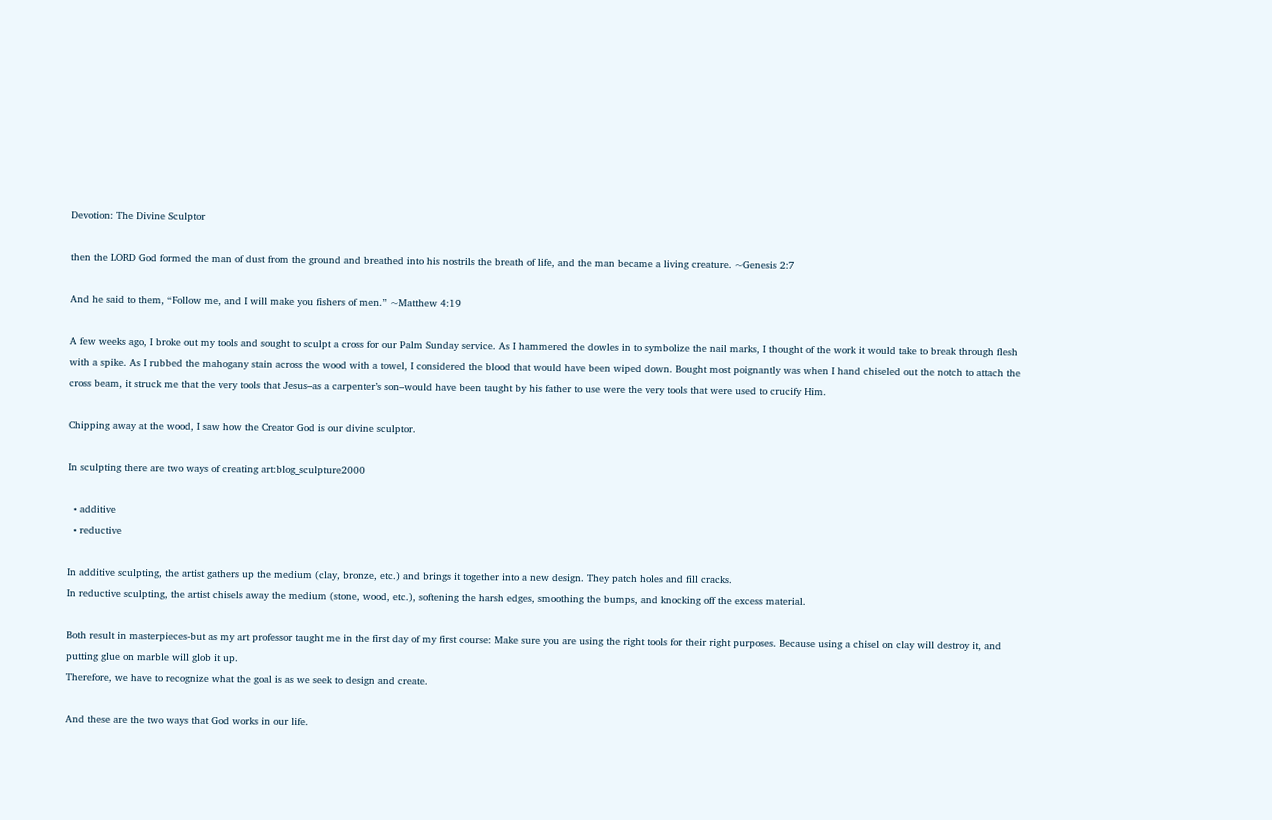Devotion: The Divine Sculptor

then the LORD God formed the man of dust from the ground and breathed into his nostrils the breath of life, and the man became a living creature. ~Genesis 2:7

And he said to them, “Follow me, and I will make you fishers of men.” ~Matthew 4:19

A few weeks ago, I broke out my tools and sought to sculpt a cross for our Palm Sunday service. As I hammered the dowles in to symbolize the nail marks, I thought of the work it would take to break through flesh with a spike. As I rubbed the mahogany stain across the wood with a towel, I considered the blood that would have been wiped down. Bought most poignantly was when I hand chiseled out the notch to attach the cross beam, it struck me that the very tools that Jesus–as a carpenter’s son–would have been taught by his father to use were the very tools that were used to crucify Him.

Chipping away at the wood, I saw how the Creator God is our divine sculptor.

In sculpting there are two ways of creating art:blog_sculpture2000

  • additive
  • reductive

In additive sculpting, the artist gathers up the medium (clay, bronze, etc.) and brings it together into a new design. They patch holes and fill cracks.
In reductive sculpting, the artist chisels away the medium (stone, wood, etc.), softening the harsh edges, smoothing the bumps, and knocking off the excess material.

Both result in masterpieces-but as my art professor taught me in the first day of my first course: Make sure you are using the right tools for their right purposes. Because using a chisel on clay will destroy it, and putting glue on marble will glob it up.
Therefore, we have to recognize what the goal is as we seek to design and create.

And these are the two ways that God works in our life.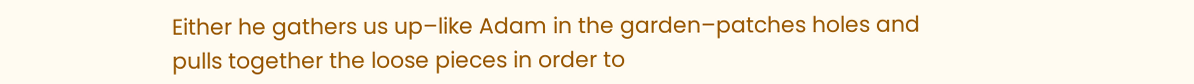Either he gathers us up–like Adam in the garden–patches holes and pulls together the loose pieces in order to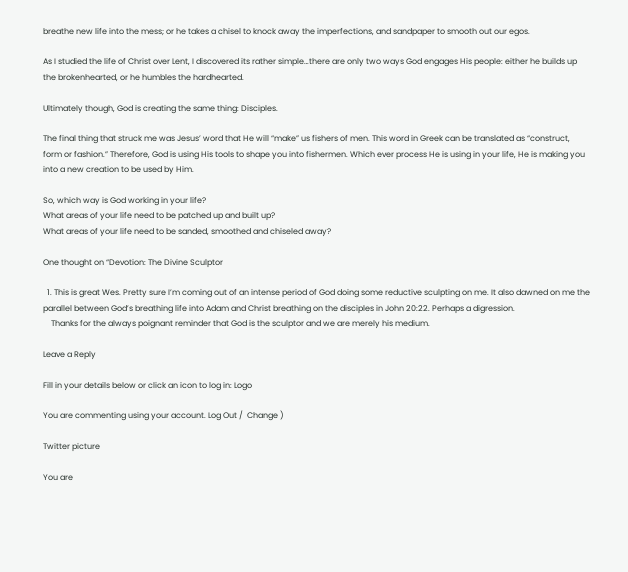breathe new life into the mess; or he takes a chisel to knock away the imperfections, and sandpaper to smooth out our egos.

As I studied the life of Christ over Lent, I discovered its rather simple…there are only two ways God engages His people: either he builds up the brokenhearted, or he humbles the hardhearted.

Ultimately though, God is creating the same thing: Disciples.

The final thing that struck me was Jesus’ word that He will “make” us fishers of men. This word in Greek can be translated as “construct, form or fashion.” Therefore, God is using His tools to shape you into fishermen. Which ever process He is using in your life, He is making you into a new creation to be used by Him.

So, which way is God working in your life?
What areas of your life need to be patched up and built up?
What areas of your life need to be sanded, smoothed and chiseled away?

One thought on “Devotion: The Divine Sculptor

  1. This is great Wes. Pretty sure I’m coming out of an intense period of God doing some reductive sculpting on me. It also dawned on me the parallel between God’s breathing life into Adam and Christ breathing on the disciples in John 20:22. Perhaps a digression.
    Thanks for the always poignant reminder that God is the sculptor and we are merely his medium.

Leave a Reply

Fill in your details below or click an icon to log in: Logo

You are commenting using your account. Log Out /  Change )

Twitter picture

You are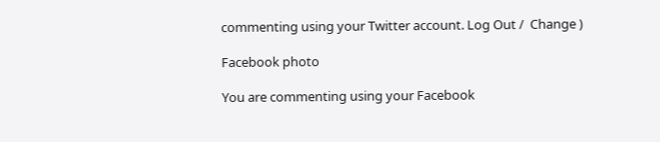commenting using your Twitter account. Log Out /  Change )

Facebook photo

You are commenting using your Facebook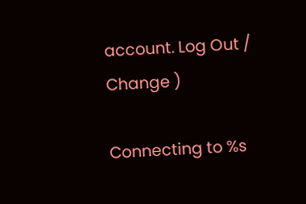account. Log Out /  Change )

Connecting to %s